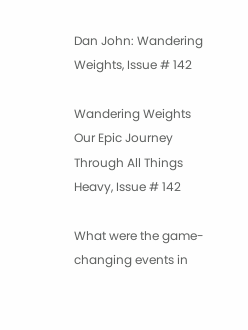Dan John: Wandering Weights, Issue # 142

Wandering Weights
Our Epic Journey Through All Things Heavy, Issue # 142

What were the game-changing events in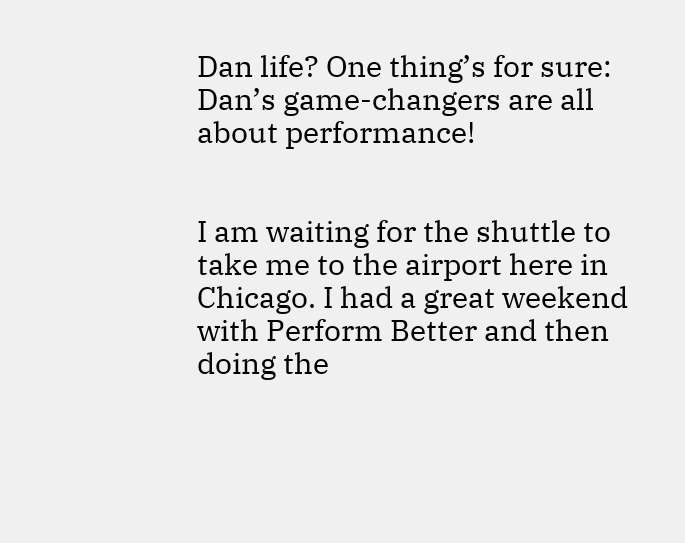Dan life? One thing’s for sure: Dan’s game-changers are all about performance!


I am waiting for the shuttle to take me to the airport here in Chicago. I had a great weekend with Perform Better and then doing the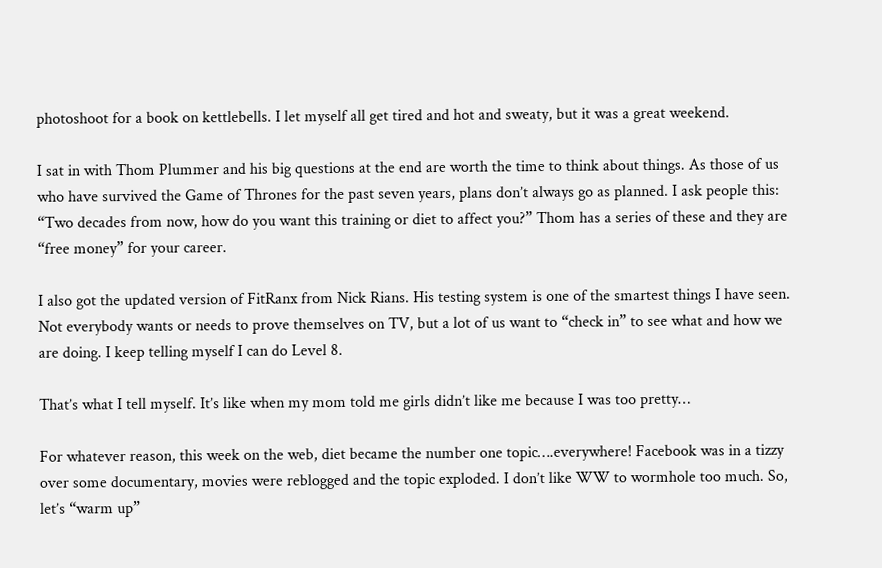photoshoot for a book on kettlebells. I let myself all get tired and hot and sweaty, but it was a great weekend.

I sat in with Thom Plummer and his big questions at the end are worth the time to think about things. As those of us who have survived the Game of Thrones for the past seven years, plans don’t always go as planned. I ask people this: “Two decades from now, how do you want this training or diet to affect you?” Thom has a series of these and they are “free money” for your career.

I also got the updated version of FitRanx from Nick Rians. His testing system is one of the smartest things I have seen. Not everybody wants or needs to prove themselves on TV, but a lot of us want to “check in” to see what and how we are doing. I keep telling myself I can do Level 8.

That’s what I tell myself. It’s like when my mom told me girls didn’t like me because I was too pretty…

For whatever reason, this week on the web, diet became the number one topic….everywhere! Facebook was in a tizzy over some documentary, movies were reblogged and the topic exploded. I don’t like WW to wormhole too much. So, let’s “warm up”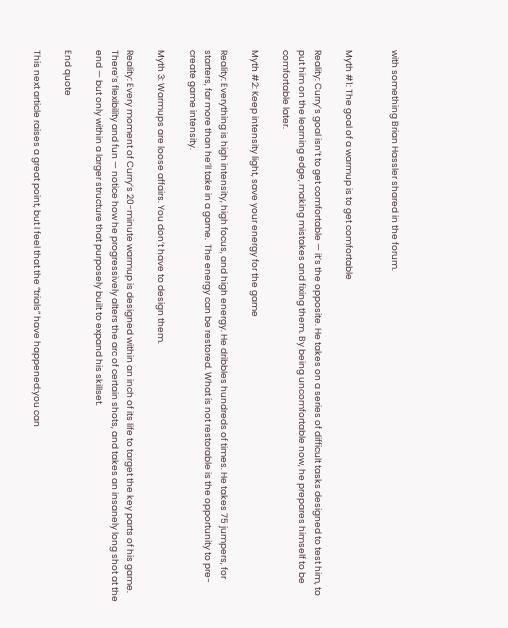with something Brian Hassler shared in the forum.


Myth #1: The goal of a warmup is to get comfortable

Reality: Curry’s goal isn’t to get comfortable — it’s the opposite. He takes on a series of difficult tasks designed to test him, to put him on the learning edge, making mistakes and fixing them. By being uncomfortable now, he prepares himself to be comfortable later.

Myth #2: Keep intensity light, save your energy for the game

Reality: Everything is high intensity, high focus, and high energy. He dribbles hundreds of times. He takes 75 jumpers, for starters, far more than he’ll take in a game.  The energy can be restored. What is not restorable is the opportunity to pre-create game intensity.

Myth 3: Warmups are loose affairs. You don’t have to design them.

Reality: Every moment of Curry’s 20-minute warmup is designed within an inch of its life to target the key parts of his game. There’s flexibility and fun — notice how he progressively alters the arc of certain shots, and takes an insanely long shot at the end — but only within a larger structure that purposely built to expand his skillset.

End quote

This next article raises a great point, but I feel that the “trials” have happened:you can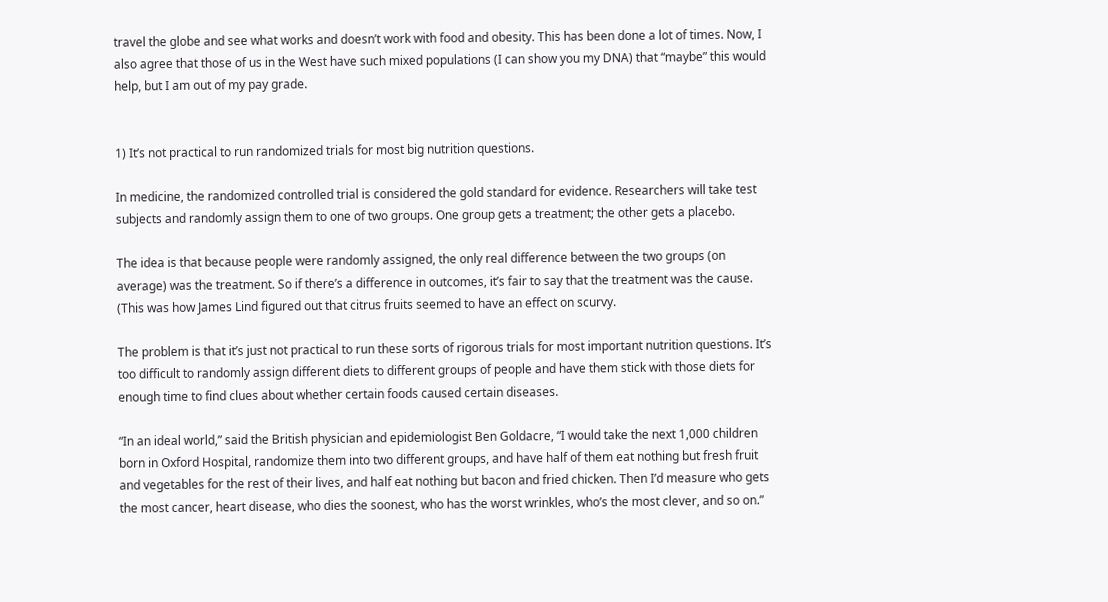travel the globe and see what works and doesn’t work with food and obesity. This has been done a lot of times. Now, I also agree that those of us in the West have such mixed populations (I can show you my DNA) that “maybe” this would help, but I am out of my pay grade.


1) It’s not practical to run randomized trials for most big nutrition questions.

In medicine, the randomized controlled trial is considered the gold standard for evidence. Researchers will take test subjects and randomly assign them to one of two groups. One group gets a treatment; the other gets a placebo.

The idea is that because people were randomly assigned, the only real difference between the two groups (on average) was the treatment. So if there’s a difference in outcomes, it’s fair to say that the treatment was the cause. (This was how James Lind figured out that citrus fruits seemed to have an effect on scurvy.

The problem is that it’s just not practical to run these sorts of rigorous trials for most important nutrition questions. It’s too difficult to randomly assign different diets to different groups of people and have them stick with those diets for enough time to find clues about whether certain foods caused certain diseases.

“In an ideal world,” said the British physician and epidemiologist Ben Goldacre, “I would take the next 1,000 children born in Oxford Hospital, randomize them into two different groups, and have half of them eat nothing but fresh fruit and vegetables for the rest of their lives, and half eat nothing but bacon and fried chicken. Then I’d measure who gets the most cancer, heart disease, who dies the soonest, who has the worst wrinkles, who’s the most clever, and so on.”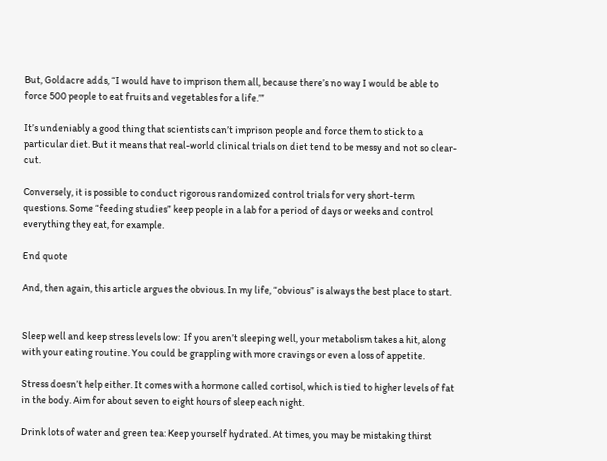But, Goldacre adds, “I would have to imprison them all, because there’s no way I would be able to force 500 people to eat fruits and vegetables for a life.’”

It’s undeniably a good thing that scientists can’t imprison people and force them to stick to a particular diet. But it means that real-world clinical trials on diet tend to be messy and not so clear-cut.

Conversely, it is possible to conduct rigorous randomized control trials for very short-term questions. Some “feeding studies” keep people in a lab for a period of days or weeks and control everything they eat, for example.

End quote

And, then again, this article argues the obvious. In my life, “obvious” is always the best place to start.


Sleep well and keep stress levels low:  If you aren’t sleeping well, your metabolism takes a hit, along with your eating routine. You could be grappling with more cravings or even a loss of appetite.

Stress doesn’t help either. It comes with a hormone called cortisol, which is tied to higher levels of fat in the body. Aim for about seven to eight hours of sleep each night.

Drink lots of water and green tea: Keep yourself hydrated. At times, you may be mistaking thirst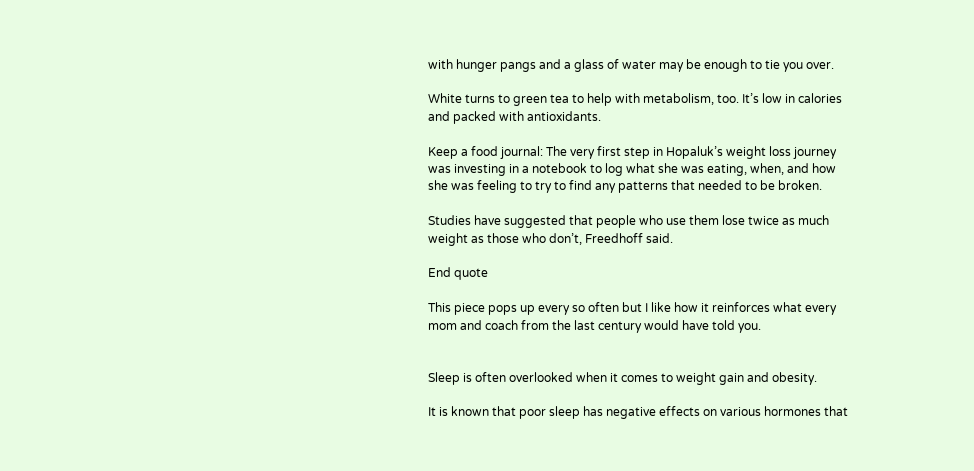with hunger pangs and a glass of water may be enough to tie you over.

White turns to green tea to help with metabolism, too. It’s low in calories and packed with antioxidants.

Keep a food journal: The very first step in Hopaluk’s weight loss journey was investing in a notebook to log what she was eating, when, and how she was feeling to try to find any patterns that needed to be broken.

Studies have suggested that people who use them lose twice as much weight as those who don’t, Freedhoff said.

End quote

This piece pops up every so often but I like how it reinforces what every mom and coach from the last century would have told you.


Sleep is often overlooked when it comes to weight gain and obesity.

It is known that poor sleep has negative effects on various hormones that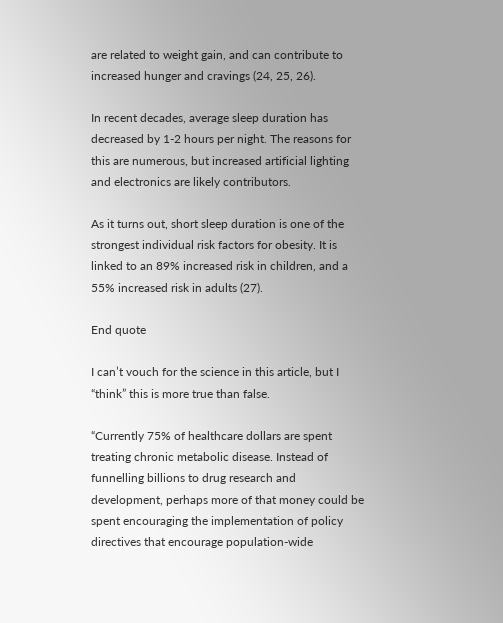are related to weight gain, and can contribute to increased hunger and cravings (24, 25, 26).

In recent decades, average sleep duration has decreased by 1-2 hours per night. The reasons for this are numerous, but increased artificial lighting and electronics are likely contributors.

As it turns out, short sleep duration is one of the strongest individual risk factors for obesity. It is linked to an 89% increased risk in children, and a 55% increased risk in adults (27).

End quote

I can’t vouch for the science in this article, but I “think” this is more true than false.

“Currently 75% of healthcare dollars are spent treating chronic metabolic disease. Instead of funnelling billions to drug research and development, perhaps more of that money could be spent encouraging the implementation of policy directives that encourage population-wide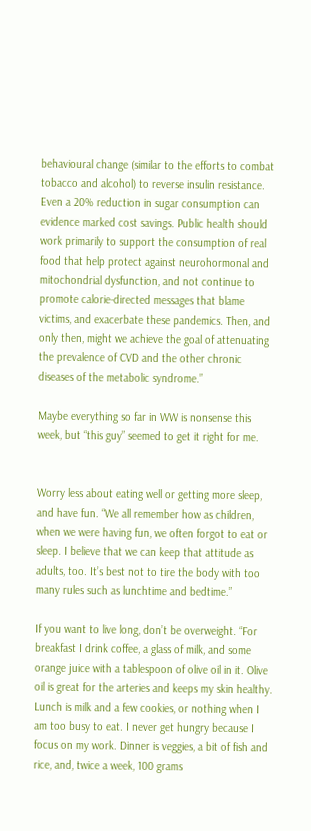behavioural change (similar to the efforts to combat tobacco and alcohol) to reverse insulin resistance. Even a 20% reduction in sugar consumption can evidence marked cost savings. Public health should work primarily to support the consumption of real food that help protect against neurohormonal and mitochondrial dysfunction, and not continue to promote calorie-directed messages that blame victims, and exacerbate these pandemics. Then, and only then, might we achieve the goal of attenuating the prevalence of CVD and the other chronic diseases of the metabolic syndrome.”

Maybe everything so far in WW is nonsense this week, but “this guy” seemed to get it right for me.


Worry less about eating well or getting more sleep, and have fun. “We all remember how as children, when we were having fun, we often forgot to eat or sleep. I believe that we can keep that attitude as adults, too. It’s best not to tire the body with too many rules such as lunchtime and bedtime.”

If you want to live long, don’t be overweight. “For breakfast I drink coffee, a glass of milk, and some orange juice with a tablespoon of olive oil in it. Olive oil is great for the arteries and keeps my skin healthy. Lunch is milk and a few cookies, or nothing when I am too busy to eat. I never get hungry because I focus on my work. Dinner is veggies, a bit of fish and rice, and, twice a week, 100 grams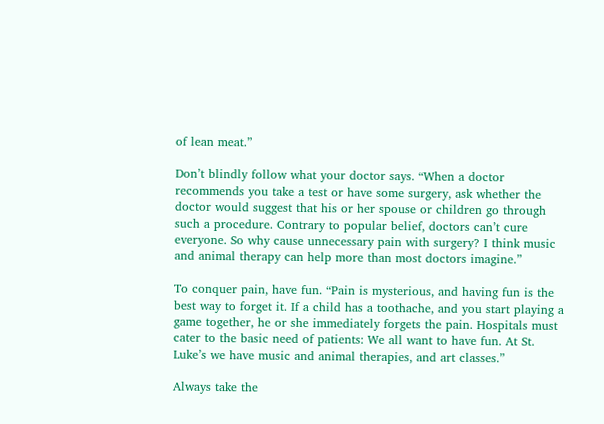of lean meat.”

Don’t blindly follow what your doctor says. “When a doctor recommends you take a test or have some surgery, ask whether the doctor would suggest that his or her spouse or children go through such a procedure. Contrary to popular belief, doctors can’t cure everyone. So why cause unnecessary pain with surgery? I think music and animal therapy can help more than most doctors imagine.”

To conquer pain, have fun. “Pain is mysterious, and having fun is the best way to forget it. If a child has a toothache, and you start playing a game together, he or she immediately forgets the pain. Hospitals must cater to the basic need of patients: We all want to have fun. At St. Luke’s we have music and animal therapies, and art classes.”

Always take the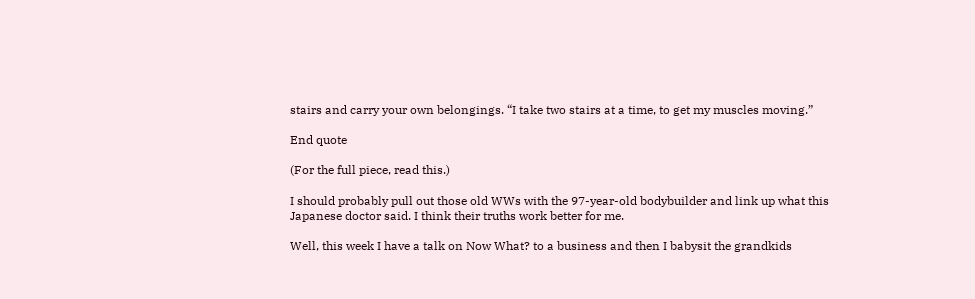stairs and carry your own belongings. “I take two stairs at a time, to get my muscles moving.”

End quote

(For the full piece, read this.)

I should probably pull out those old WWs with the 97-year-old bodybuilder and link up what this Japanese doctor said. I think their truths work better for me.

Well, this week I have a talk on Now What? to a business and then I babysit the grandkids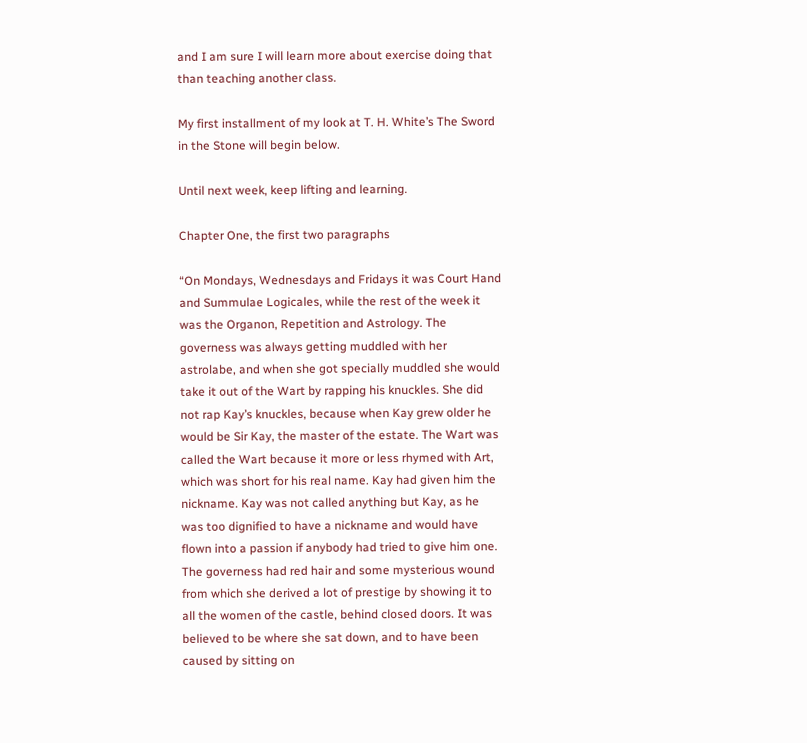and I am sure I will learn more about exercise doing that than teaching another class.

My first installment of my look at T. H. White’s The Sword in the Stone will begin below.

Until next week, keep lifting and learning.

Chapter One, the first two paragraphs

“On Mondays, Wednesdays and Fridays it was Court Hand and Summulae Logicales, while the rest of the week it was the Organon, Repetition and Astrology. The governess was always getting muddled with her astrolabe, and when she got specially muddled she would take it out of the Wart by rapping his knuckles. She did not rap Kay’s knuckles, because when Kay grew older he would be Sir Kay, the master of the estate. The Wart was called the Wart because it more or less rhymed with Art, which was short for his real name. Kay had given him the nickname. Kay was not called anything but Kay, as he was too dignified to have a nickname and would have flown into a passion if anybody had tried to give him one. The governess had red hair and some mysterious wound from which she derived a lot of prestige by showing it to all the women of the castle, behind closed doors. It was believed to be where she sat down, and to have been caused by sitting on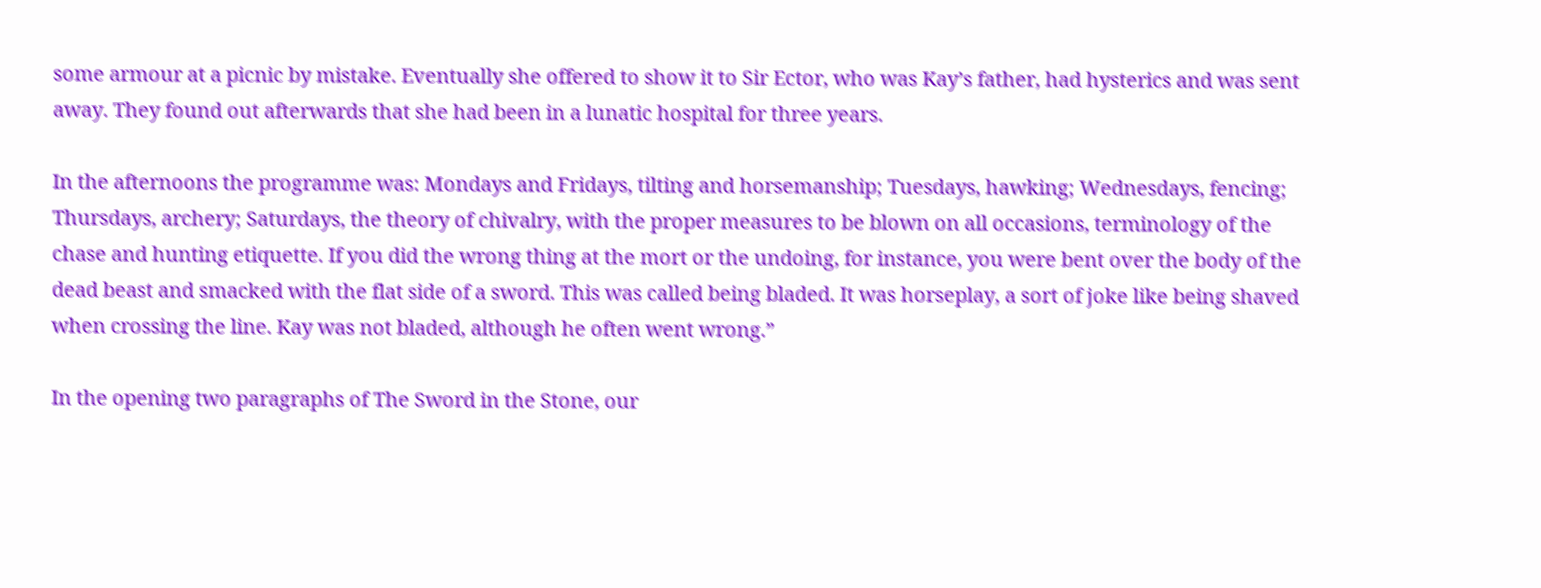some armour at a picnic by mistake. Eventually she offered to show it to Sir Ector, who was Kay’s father, had hysterics and was sent away. They found out afterwards that she had been in a lunatic hospital for three years.

In the afternoons the programme was: Mondays and Fridays, tilting and horsemanship; Tuesdays, hawking; Wednesdays, fencing; Thursdays, archery; Saturdays, the theory of chivalry, with the proper measures to be blown on all occasions, terminology of the chase and hunting etiquette. If you did the wrong thing at the mort or the undoing, for instance, you were bent over the body of the dead beast and smacked with the flat side of a sword. This was called being bladed. It was horseplay, a sort of joke like being shaved when crossing the line. Kay was not bladed, although he often went wrong.”

In the opening two paragraphs of The Sword in the Stone, our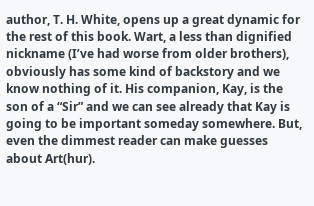author, T. H. White, opens up a great dynamic for the rest of this book. Wart, a less than dignified nickname (I’ve had worse from older brothers), obviously has some kind of backstory and we know nothing of it. His companion, Kay, is the son of a “Sir” and we can see already that Kay is going to be important someday somewhere. But, even the dimmest reader can make guesses about Art(hur).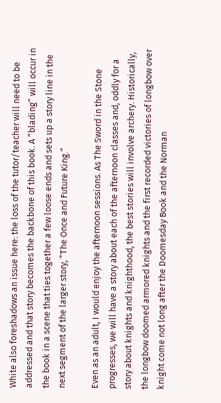White also foreshadows an issue here: the loss of the tutor/teacher will need to be addressed and that story becomes the backbone of this book. A “blading” will occur in the book in a scene that ties together a few loose ends and sets up a story line in the next segment of the larger story, “The Once and Future King.”

Even as an adult, I would enjoy the afternoon sessions. As The Sword in the Stone progresses, we will have a story about each of the afternoon classes and, oddly for a story about knights and knighthood, the best stories will involve archery. Historically, the longbow doomed armored knights and the first recorded victories of longbow over knight come not long after the Doomesday Book and the Norman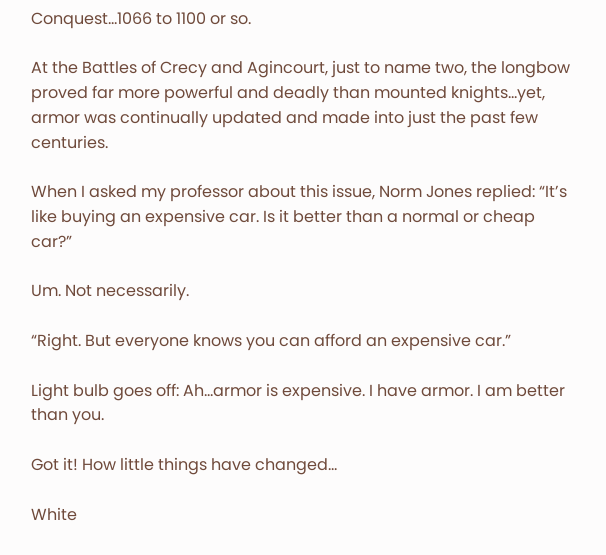Conquest…1066 to 1100 or so.

At the Battles of Crecy and Agincourt, just to name two, the longbow proved far more powerful and deadly than mounted knights…yet, armor was continually updated and made into just the past few centuries.

When I asked my professor about this issue, Norm Jones replied: “It’s like buying an expensive car. Is it better than a normal or cheap car?”

Um. Not necessarily.

“Right. But everyone knows you can afford an expensive car.”

Light bulb goes off: Ah…armor is expensive. I have armor. I am better than you.

Got it! How little things have changed…

White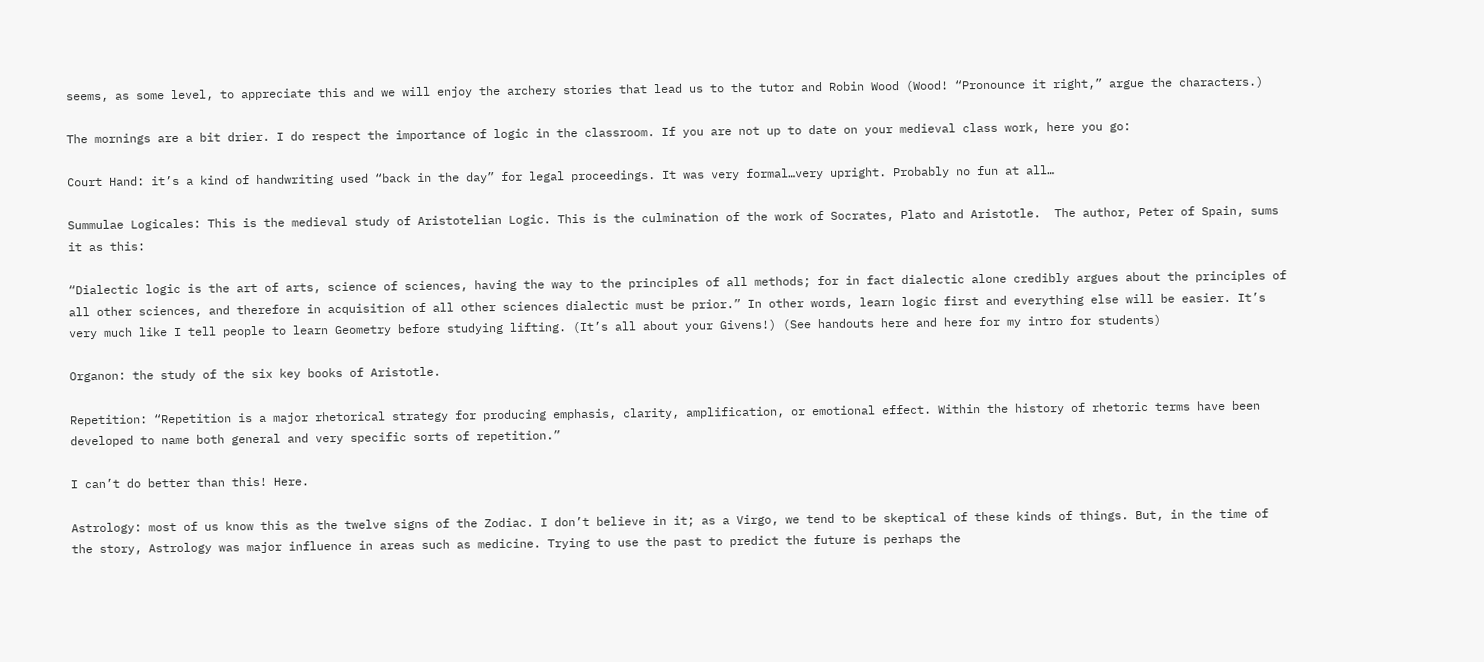seems, as some level, to appreciate this and we will enjoy the archery stories that lead us to the tutor and Robin Wood (Wood! “Pronounce it right,” argue the characters.)

The mornings are a bit drier. I do respect the importance of logic in the classroom. If you are not up to date on your medieval class work, here you go:

Court Hand: it’s a kind of handwriting used “back in the day” for legal proceedings. It was very formal…very upright. Probably no fun at all…

Summulae Logicales: This is the medieval study of Aristotelian Logic. This is the culmination of the work of Socrates, Plato and Aristotle.  The author, Peter of Spain, sums it as this:

“Dialectic logic is the art of arts, science of sciences, having the way to the principles of all methods; for in fact dialectic alone credibly argues about the principles of all other sciences, and therefore in acquisition of all other sciences dialectic must be prior.” In other words, learn logic first and everything else will be easier. It’s very much like I tell people to learn Geometry before studying lifting. (It’s all about your Givens!) (See handouts here and here for my intro for students)

Organon: the study of the six key books of Aristotle.

Repetition: “Repetition is a major rhetorical strategy for producing emphasis, clarity, amplification, or emotional effect. Within the history of rhetoric terms have been developed to name both general and very specific sorts of repetition.”

I can’t do better than this! Here.

Astrology: most of us know this as the twelve signs of the Zodiac. I don’t believe in it; as a Virgo, we tend to be skeptical of these kinds of things. But, in the time of the story, Astrology was major influence in areas such as medicine. Trying to use the past to predict the future is perhaps the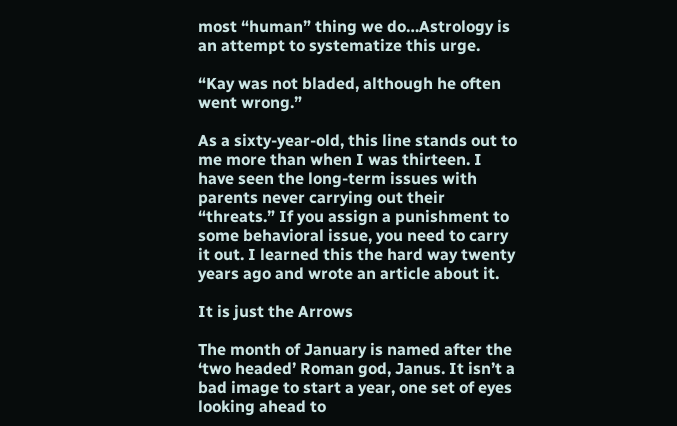most “human” thing we do…Astrology is an attempt to systematize this urge.

“Kay was not bladed, although he often went wrong.”

As a sixty-year-old, this line stands out to me more than when I was thirteen. I have seen the long-term issues with parents never carrying out their “threats.” If you assign a punishment to some behavioral issue, you need to carry it out. I learned this the hard way twenty years ago and wrote an article about it.

It is just the Arrows

The month of January is named after the ‘two headed’ Roman god, Janus. It isn’t a bad image to start a year, one set of eyes looking ahead to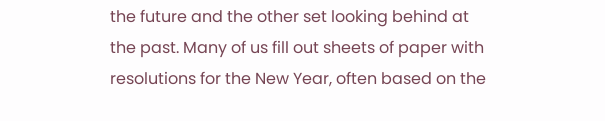the future and the other set looking behind at the past. Many of us fill out sheets of paper with resolutions for the New Year, often based on the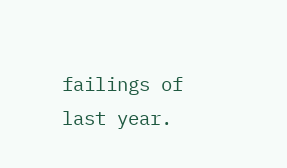failings of last year.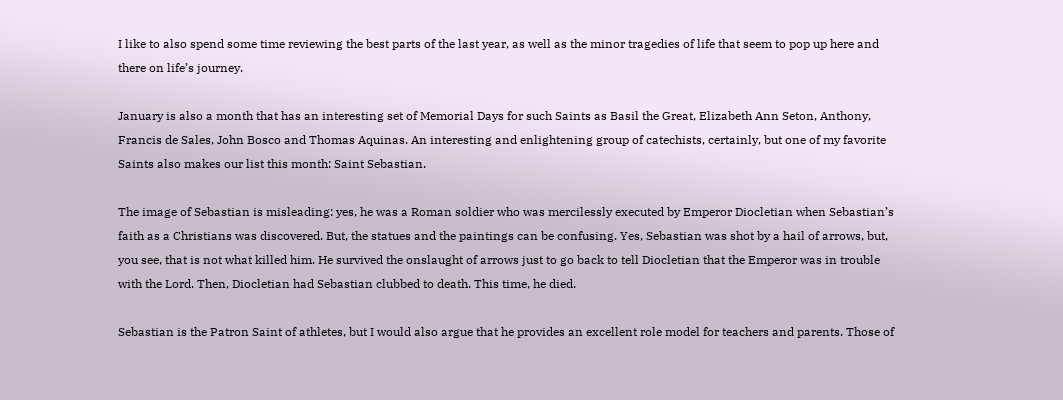I like to also spend some time reviewing the best parts of the last year, as well as the minor tragedies of life that seem to pop up here and there on life’s journey.

January is also a month that has an interesting set of Memorial Days for such Saints as Basil the Great, Elizabeth Ann Seton, Anthony, Francis de Sales, John Bosco and Thomas Aquinas. An interesting and enlightening group of catechists, certainly, but one of my favorite Saints also makes our list this month: Saint Sebastian.

The image of Sebastian is misleading: yes, he was a Roman soldier who was mercilessly executed by Emperor Diocletian when Sebastian’s faith as a Christians was discovered. But, the statues and the paintings can be confusing. Yes, Sebastian was shot by a hail of arrows, but, you see, that is not what killed him. He survived the onslaught of arrows just to go back to tell Diocletian that the Emperor was in trouble with the Lord. Then, Diocletian had Sebastian clubbed to death. This time, he died.

Sebastian is the Patron Saint of athletes, but I would also argue that he provides an excellent role model for teachers and parents. Those of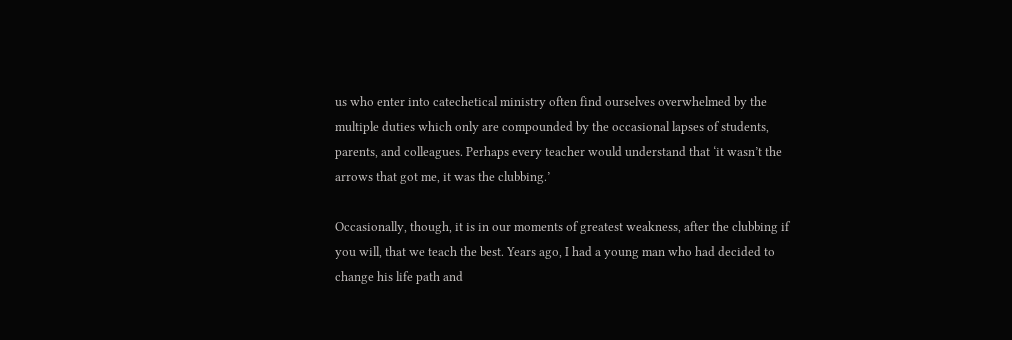us who enter into catechetical ministry often find ourselves overwhelmed by the multiple duties which only are compounded by the occasional lapses of students, parents, and colleagues. Perhaps every teacher would understand that ‘it wasn’t the arrows that got me, it was the clubbing.’

Occasionally, though, it is in our moments of greatest weakness, after the clubbing if you will, that we teach the best. Years ago, I had a young man who had decided to change his life path and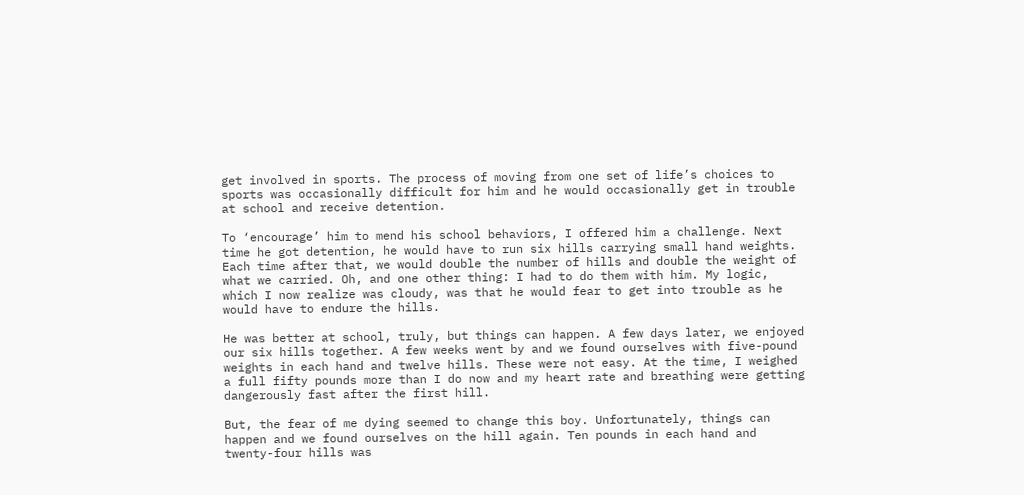get involved in sports. The process of moving from one set of life’s choices to sports was occasionally difficult for him and he would occasionally get in trouble at school and receive detention.

To ‘encourage’ him to mend his school behaviors, I offered him a challenge. Next time he got detention, he would have to run six hills carrying small hand weights. Each time after that, we would double the number of hills and double the weight of what we carried. Oh, and one other thing: I had to do them with him. My logic, which I now realize was cloudy, was that he would fear to get into trouble as he would have to endure the hills.

He was better at school, truly, but things can happen. A few days later, we enjoyed our six hills together. A few weeks went by and we found ourselves with five-pound weights in each hand and twelve hills. These were not easy. At the time, I weighed a full fifty pounds more than I do now and my heart rate and breathing were getting dangerously fast after the first hill.

But, the fear of me dying seemed to change this boy. Unfortunately, things can happen and we found ourselves on the hill again. Ten pounds in each hand and twenty-four hills was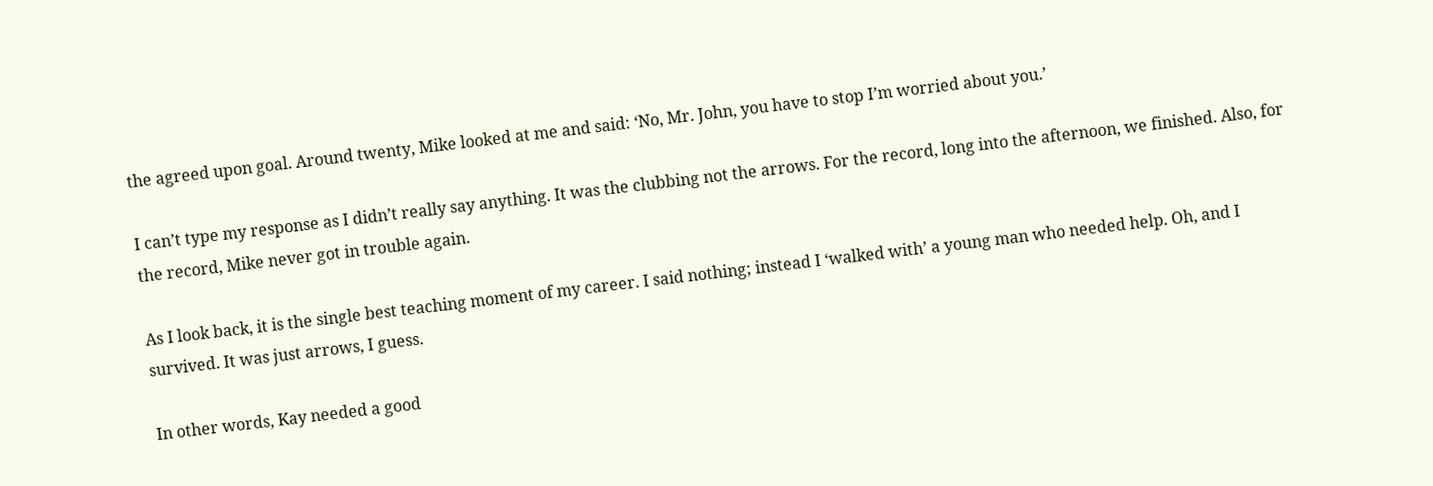the agreed upon goal. Around twenty, Mike looked at me and said: ‘No, Mr. John, you have to stop I’m worried about you.’

I can’t type my response as I didn’t really say anything. It was the clubbing not the arrows. For the record, long into the afternoon, we finished. Also, for the record, Mike never got in trouble again.

As I look back, it is the single best teaching moment of my career. I said nothing; instead I ‘walked with’ a young man who needed help. Oh, and I survived. It was just arrows, I guess.

In other words, Kay needed a good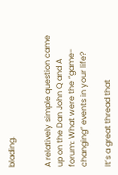blading.


A relatively simple question came up on the Dan John Q and A forum: What were the “game-changing” events in your life?

It’s a great thread that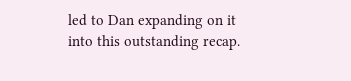led to Dan expanding on it into this outstanding recap.